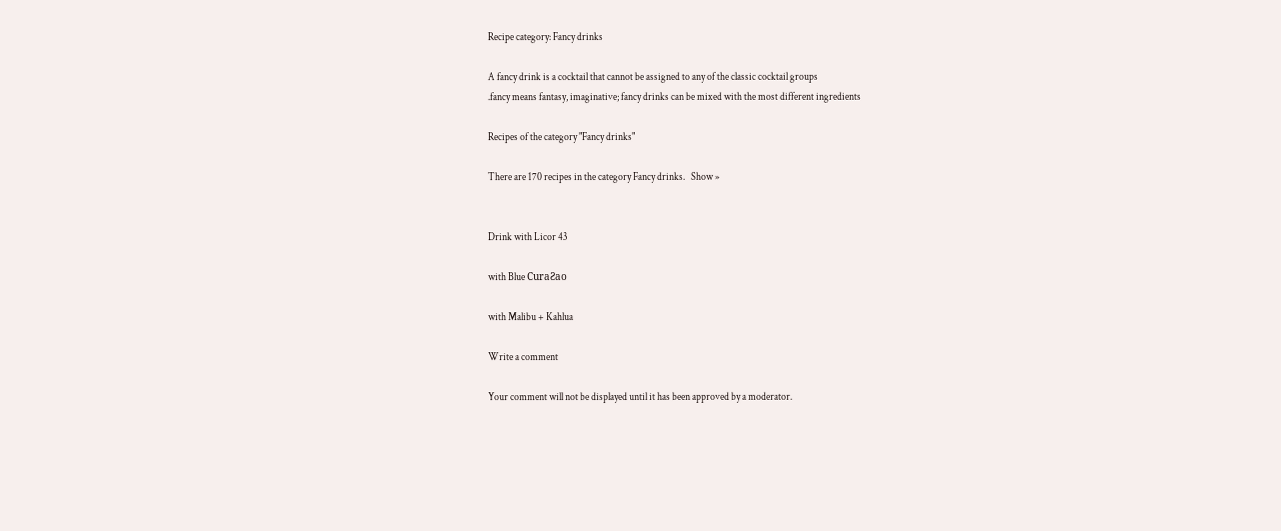Recipe category: Fancy drinks

A fancy drink is a cocktail that cannot be assigned to any of the classic cocktail groups
.fancy means fantasy, imaginative; fancy drinks can be mixed with the most different ingredients

Recipes of the category "Fancy drinks"

There are 170 recipes in the category Fancy drinks.   Show »


Drink with Licor 43

with Blue CuraƧao

with Malibu + Kahlua

Write a comment

Your comment will not be displayed until it has been approved by a moderator.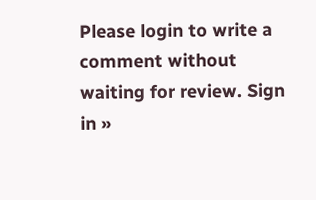Please login to write a comment without waiting for review. Sign in »